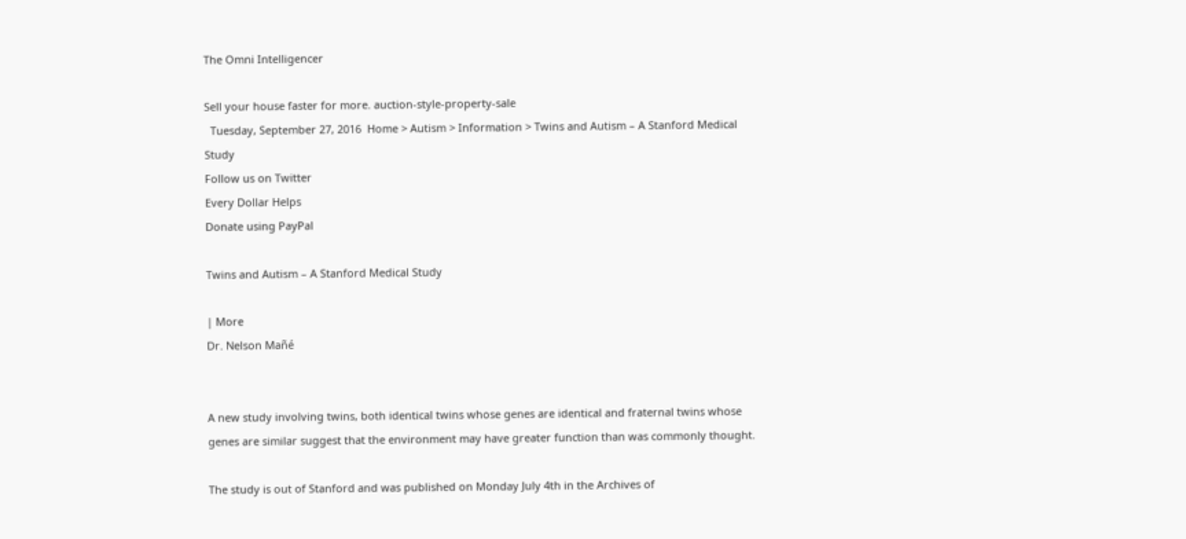The Omni Intelligencer

Sell your house faster for more. auction-style-property-sale
  Tuesday, September 27, 2016  Home > Autism > Information > Twins and Autism – A Stanford Medical Study
Follow us on Twitter
Every Dollar Helps
Donate using PayPal

Twins and Autism – A Stanford Medical Study

| More
Dr. Nelson Mañé


A new study involving twins, both identical twins whose genes are identical and fraternal twins whose genes are similar suggest that the environment may have greater function than was commonly thought.

The study is out of Stanford and was published on Monday July 4th in the Archives of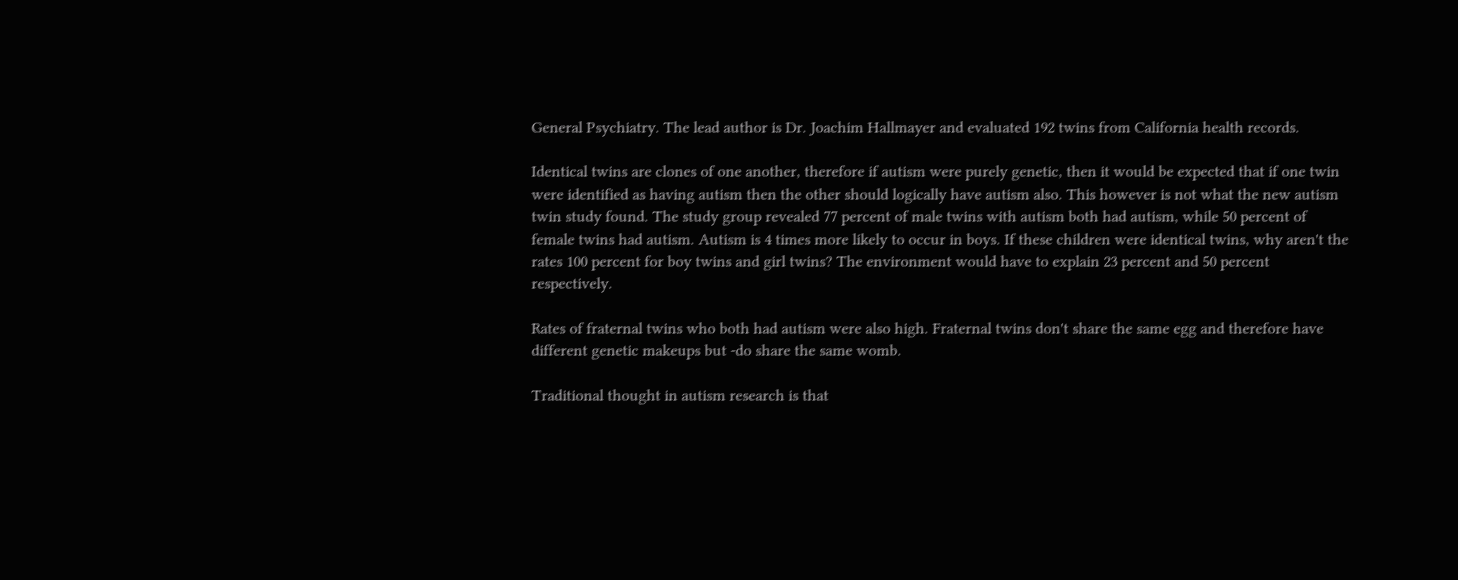General Psychiatry. The lead author is Dr. Joachim Hallmayer and evaluated 192 twins from California health records.

Identical twins are clones of one another, therefore if autism were purely genetic, then it would be expected that if one twin were identified as having autism then the other should logically have autism also. This however is not what the new autism twin study found. The study group revealed 77 percent of male twins with autism both had autism, while 50 percent of female twins had autism. Autism is 4 times more likely to occur in boys. If these children were identical twins, why aren't the rates 100 percent for boy twins and girl twins? The environment would have to explain 23 percent and 50 percent respectively.

Rates of fraternal twins who both had autism were also high. Fraternal twins don't share the same egg and therefore have different genetic makeups but -do share the same womb.

Traditional thought in autism research is that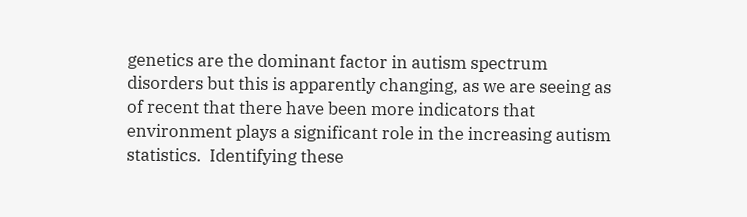genetics are the dominant factor in autism spectrum disorders but this is apparently changing, as we are seeing as of recent that there have been more indicators that environment plays a significant role in the increasing autism statistics.  Identifying these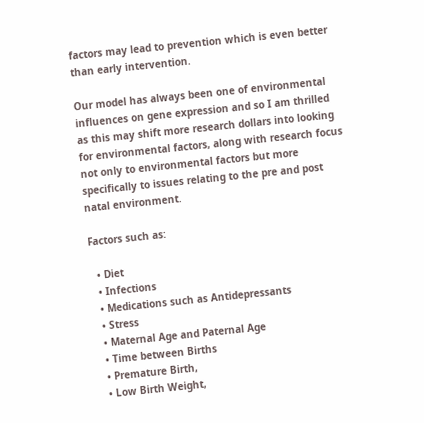factors may lead to prevention which is even better than early intervention.

Our model has always been one of environmental influences on gene expression and so I am thrilled as this may shift more research dollars into looking for environmental factors, along with research focus not only to environmental factors but more specifically to issues relating to the pre and post natal environment.

Factors such as:

  • Diet
  • Infections
  • Medications such as Antidepressants
  • Stress
  • Maternal Age and Paternal Age
  • Time between Births
  • Premature Birth,
  • Low Birth Weight,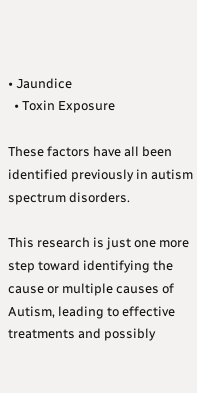• Jaundice
  • Toxin Exposure

These factors have all been identified previously in autism spectrum disorders.

This research is just one more step toward identifying the cause or multiple causes of Autism, leading to effective treatments and possibly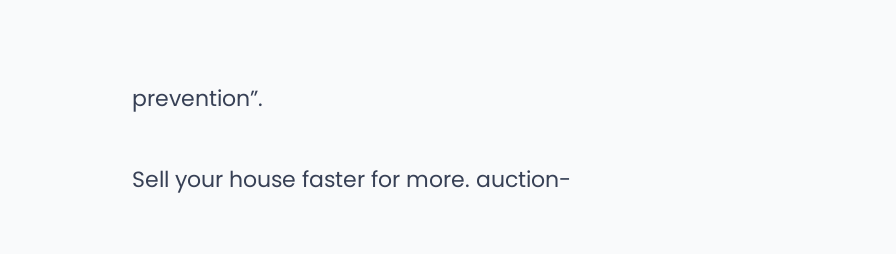prevention”.

Sell your house faster for more. auction-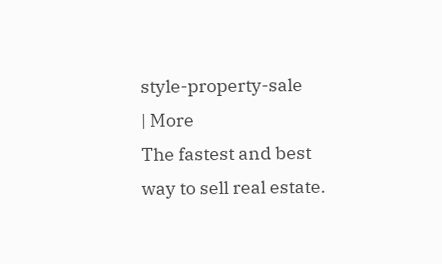style-property-sale
| More
The fastest and best way to sell real estate.